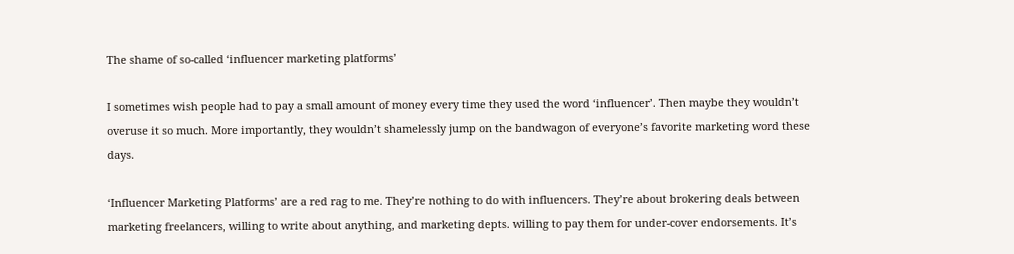The shame of so-called ‘influencer marketing platforms’

I sometimes wish people had to pay a small amount of money every time they used the word ‘influencer’. Then maybe they wouldn’t overuse it so much. More importantly, they wouldn’t shamelessly jump on the bandwagon of everyone’s favorite marketing word these days.

‘Influencer Marketing Platforms’ are a red rag to me. They’re nothing to do with influencers. They’re about brokering deals between marketing freelancers, willing to write about anything, and marketing depts. willing to pay them for under-cover endorsements. It’s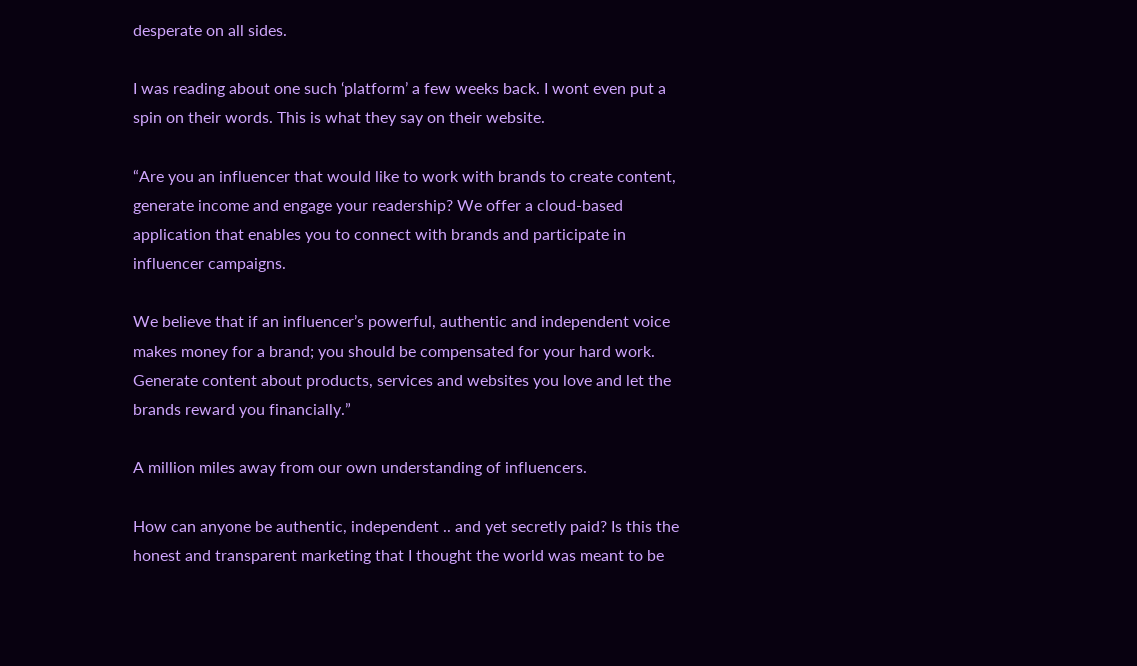desperate on all sides.

I was reading about one such ‘platform’ a few weeks back. I wont even put a spin on their words. This is what they say on their website.

“Are you an influencer that would like to work with brands to create content, generate income and engage your readership? We offer a cloud-based application that enables you to connect with brands and participate in influencer campaigns.

We believe that if an influencer’s powerful, authentic and independent voice makes money for a brand; you should be compensated for your hard work. Generate content about products, services and websites you love and let the brands reward you financially.”

A million miles away from our own understanding of influencers.

How can anyone be authentic, independent .. and yet secretly paid? Is this the honest and transparent marketing that I thought the world was meant to be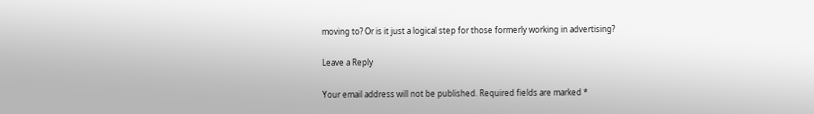moving to? Or is it just a logical step for those formerly working in advertising?

Leave a Reply

Your email address will not be published. Required fields are marked *